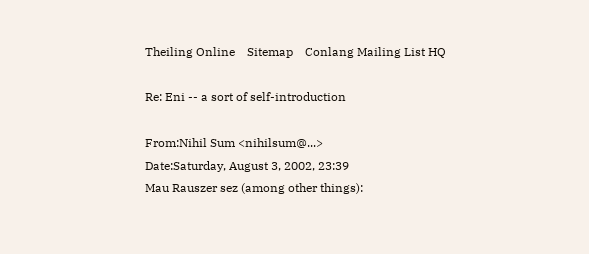Theiling Online    Sitemap    Conlang Mailing List HQ

Re: Eni -- a sort of self-introduction

From:Nihil Sum <nihilsum@...>
Date:Saturday, August 3, 2002, 23:39
Mau Rauszer sez (among other things):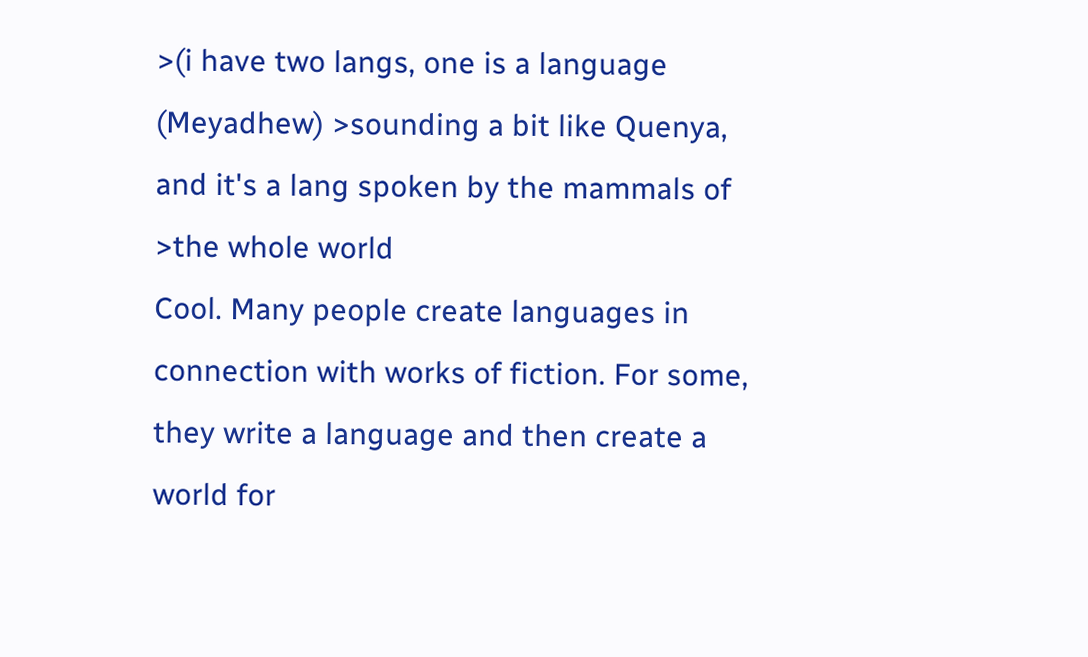>(i have two langs, one is a language (Meyadhew) >sounding a bit like Quenya, and it's a lang spoken by the mammals of >the whole world
Cool. Many people create languages in connection with works of fiction. For some, they write a language and then create a world for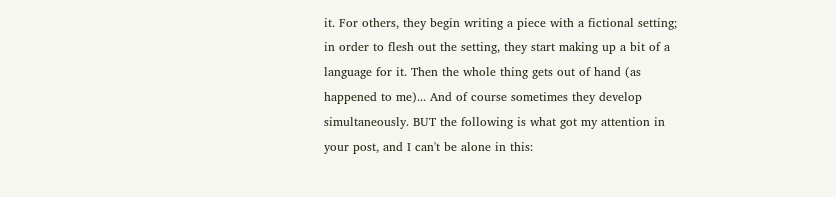it. For others, they begin writing a piece with a fictional setting; in order to flesh out the setting, they start making up a bit of a language for it. Then the whole thing gets out of hand (as happened to me)... And of course sometimes they develop simultaneously. BUT the following is what got my attention in your post, and I can't be alone in this: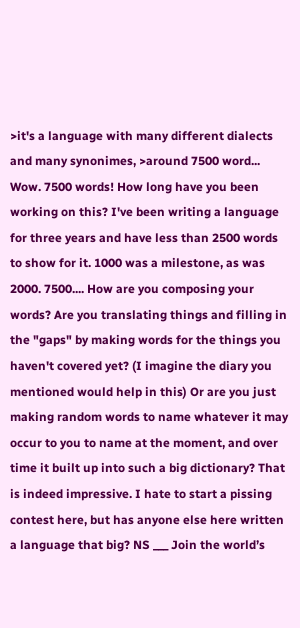>it's a language with many different dialects and many synonimes, >around 7500 word...
Wow. 7500 words! How long have you been working on this? I've been writing a language for three years and have less than 2500 words to show for it. 1000 was a milestone, as was 2000. 7500.... How are you composing your words? Are you translating things and filling in the "gaps" by making words for the things you haven't covered yet? (I imagine the diary you mentioned would help in this) Or are you just making random words to name whatever it may occur to you to name at the moment, and over time it built up into such a big dictionary? That is indeed impressive. I hate to start a pissing contest here, but has anyone else here written a language that big? NS ___ Join the world’s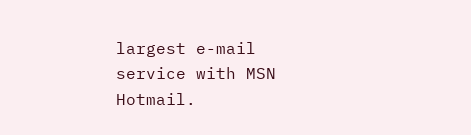largest e-mail service with MSN Hotmail.